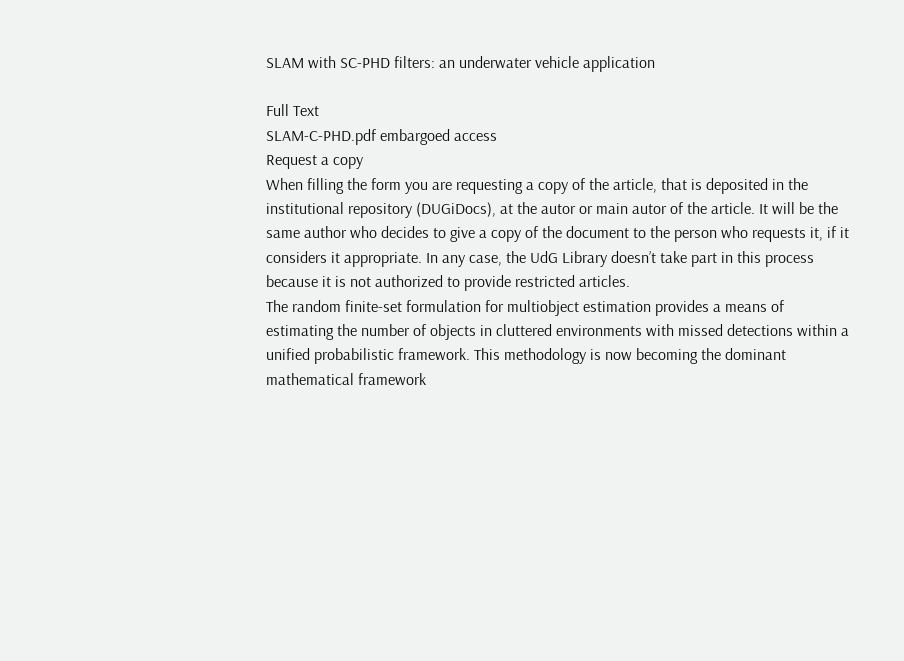SLAM with SC-PHD filters: an underwater vehicle application

Full Text
SLAM-C-PHD.pdf embargoed access
Request a copy
When filling the form you are requesting a copy of the article, that is deposited in the institutional repository (DUGiDocs), at the autor or main autor of the article. It will be the same author who decides to give a copy of the document to the person who requests it, if it considers it appropriate. In any case, the UdG Library doesn’t take part in this process because it is not authorized to provide restricted articles.
The random finite-set formulation for multiobject estimation provides a means of estimating the number of objects in cluttered environments with missed detections within a unified probabilistic framework. This methodology is now becoming the dominant mathematical framework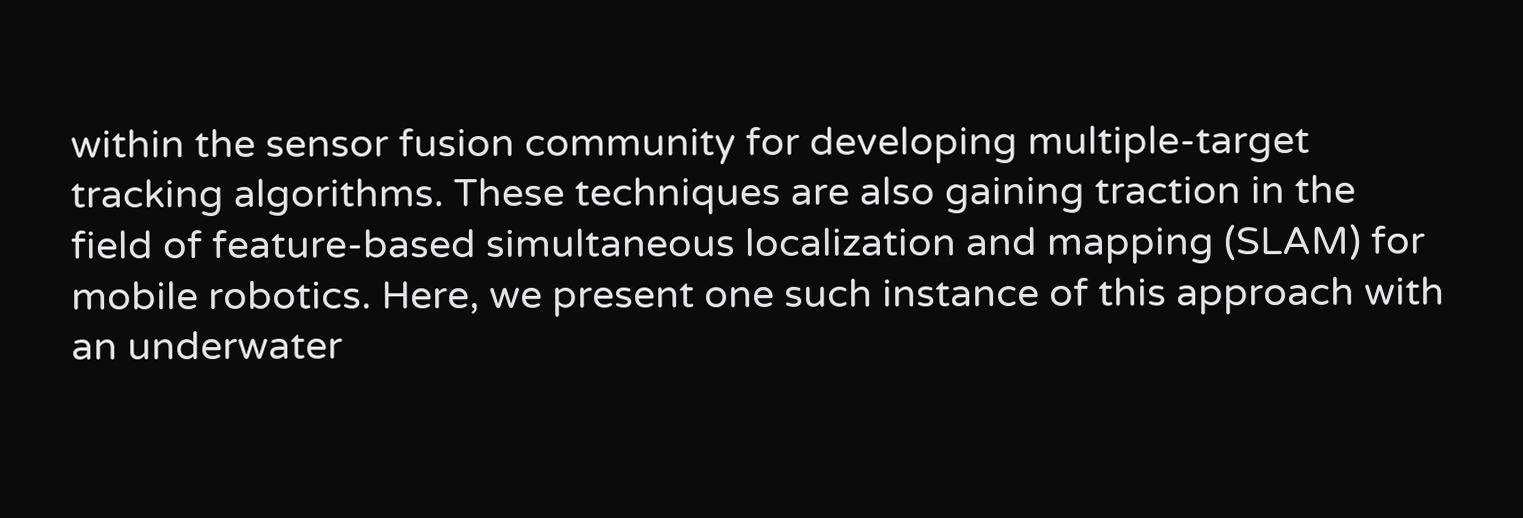within the sensor fusion community for developing multiple-target tracking algorithms. These techniques are also gaining traction in the field of feature-based simultaneous localization and mapping (SLAM) for mobile robotics. Here, we present one such instance of this approach with an underwater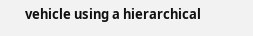vehicle using a hierarchical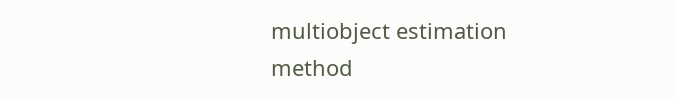multiobject estimation method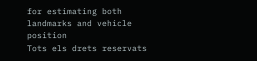for estimating both landmarks and vehicle position
Tots els drets reservats